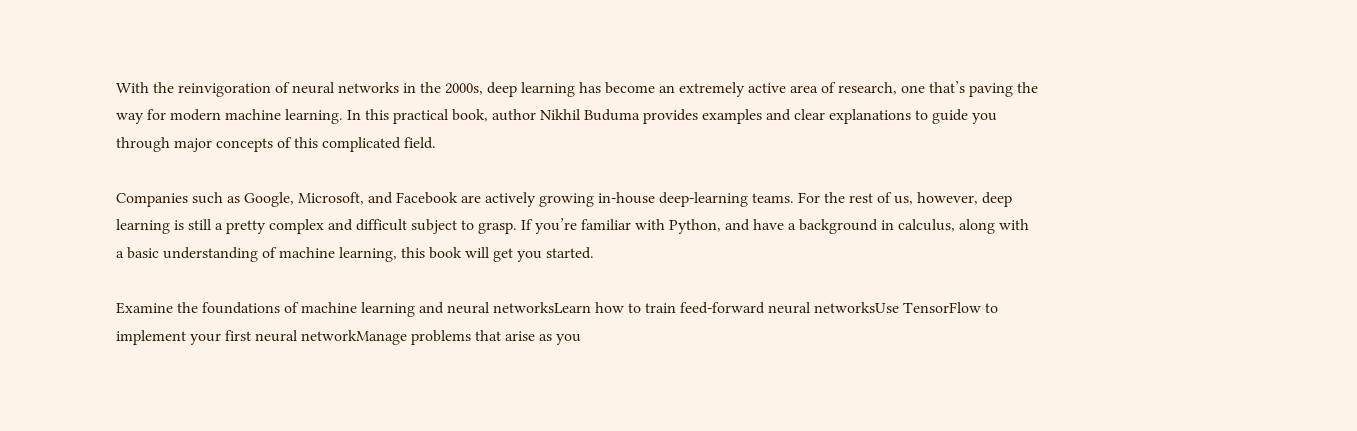With the reinvigoration of neural networks in the 2000s, deep learning has become an extremely active area of research, one that’s paving the way for modern machine learning. In this practical book, author Nikhil Buduma provides examples and clear explanations to guide you through major concepts of this complicated field.

Companies such as Google, Microsoft, and Facebook are actively growing in-house deep-learning teams. For the rest of us, however, deep learning is still a pretty complex and difficult subject to grasp. If you’re familiar with Python, and have a background in calculus, along with a basic understanding of machine learning, this book will get you started.

Examine the foundations of machine learning and neural networksLearn how to train feed-forward neural networksUse TensorFlow to implement your first neural networkManage problems that arise as you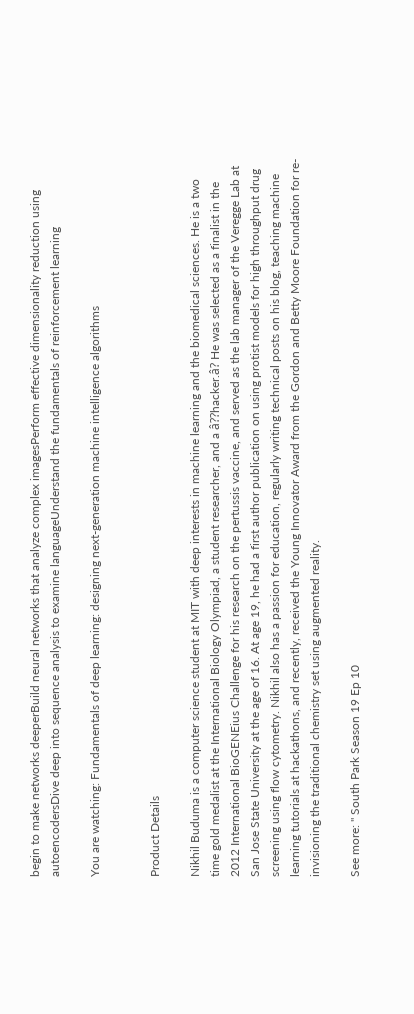begin to make networks deeperBuild neural networks that analyze complex imagesPerform effective dimensionality reduction using autoencodersDive deep into sequence analysis to examine languageUnderstand the fundamentals of reinforcement learning

You are watching: Fundamentals of deep learning: designing next-generation machine intelligence algorithms


Product Details

Nikhil Buduma is a computer science student at MIT with deep interests in machine learning and the biomedical sciences. He is a two time gold medalist at the International Biology Olympiad, a student researcher, and a â??hacker.â? He was selected as a finalist in the 2012 International BioGENEius Challenge for his research on the pertussis vaccine, and served as the lab manager of the Veregge Lab at San Jose State University at the age of 16. At age 19, he had a first author publication on using protist models for high throughput drug screening using flow cytometry. Nikhil also has a passion for education, regularly writing technical posts on his blog, teaching machine learning tutorials at hackathons, and recently, received the Young Innovator Award from the Gordon and Betty Moore Foundation for re-invisioning the traditional chemistry set using augmented reality.

See more: " South Park Season 19 Ep 10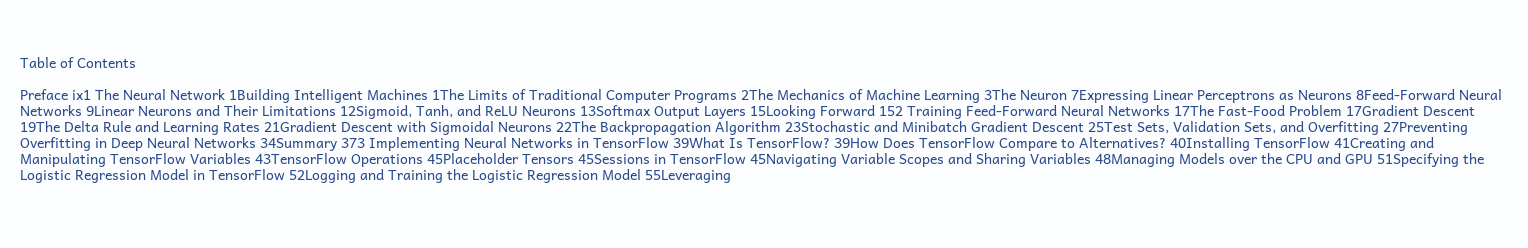Table of Contents

Preface ix1 The Neural Network 1Building Intelligent Machines 1The Limits of Traditional Computer Programs 2The Mechanics of Machine Learning 3The Neuron 7Expressing Linear Perceptrons as Neurons 8Feed-Forward Neural Networks 9Linear Neurons and Their Limitations 12Sigmoid, Tanh, and ReLU Neurons 13Softmax Output Layers 15Looking Forward 152 Training Feed-Forward Neural Networks 17The Fast-Food Problem 17Gradient Descent 19The Delta Rule and Learning Rates 21Gradient Descent with Sigmoidal Neurons 22The Backpropagation Algorithm 23Stochastic and Minibatch Gradient Descent 25Test Sets, Validation Sets, and Overfitting 27Preventing Overfitting in Deep Neural Networks 34Summary 373 Implementing Neural Networks in TensorFlow 39What Is TensorFlow? 39How Does TensorFlow Compare to Alternatives? 40Installing TensorFlow 41Creating and Manipulating TensorFlow Variables 43TensorFlow Operations 45Placeholder Tensors 45Sessions in TensorFlow 45Navigating Variable Scopes and Sharing Variables 48Managing Models over the CPU and GPU 51Specifying the Logistic Regression Model in TensorFlow 52Logging and Training the Logistic Regression Model 55Leveraging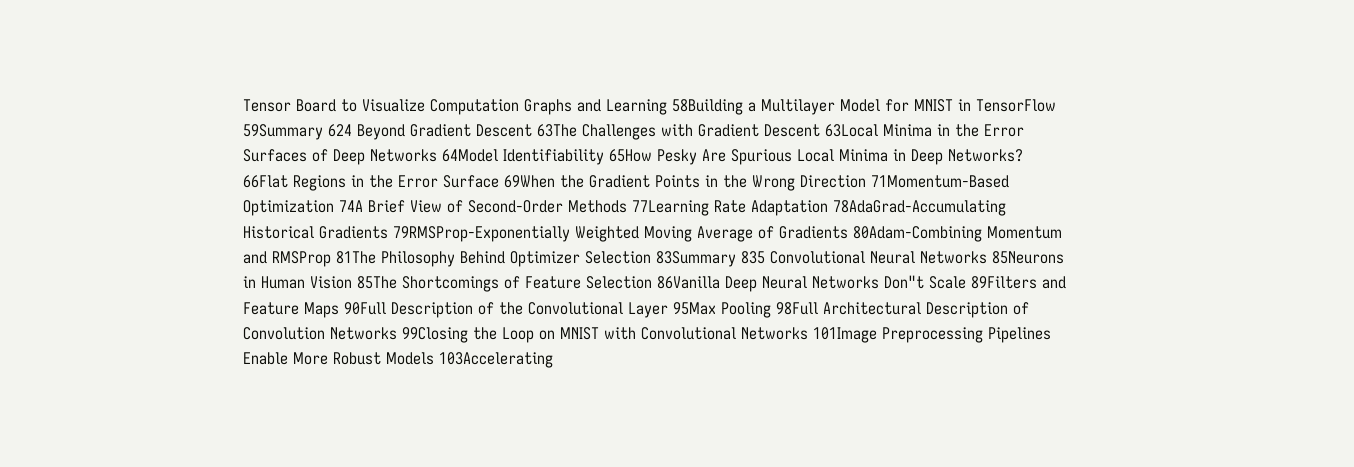Tensor Board to Visualize Computation Graphs and Learning 58Building a Multilayer Model for MNIST in TensorFlow 59Summary 624 Beyond Gradient Descent 63The Challenges with Gradient Descent 63Local Minima in the Error Surfaces of Deep Networks 64Model Identifiability 65How Pesky Are Spurious Local Minima in Deep Networks? 66Flat Regions in the Error Surface 69When the Gradient Points in the Wrong Direction 71Momentum-Based Optimization 74A Brief View of Second-Order Methods 77Learning Rate Adaptation 78AdaGrad-Accumulating Historical Gradients 79RMSProp-Exponentially Weighted Moving Average of Gradients 80Adam-Combining Momentum and RMSProp 81The Philosophy Behind Optimizer Selection 83Summary 835 Convolutional Neural Networks 85Neurons in Human Vision 85The Shortcomings of Feature Selection 86Vanilla Deep Neural Networks Don"t Scale 89Filters and Feature Maps 90Full Description of the Convolutional Layer 95Max Pooling 98Full Architectural Description of Convolution Networks 99Closing the Loop on MNIST with Convolutional Networks 101Image Preprocessing Pipelines Enable More Robust Models 103Accelerating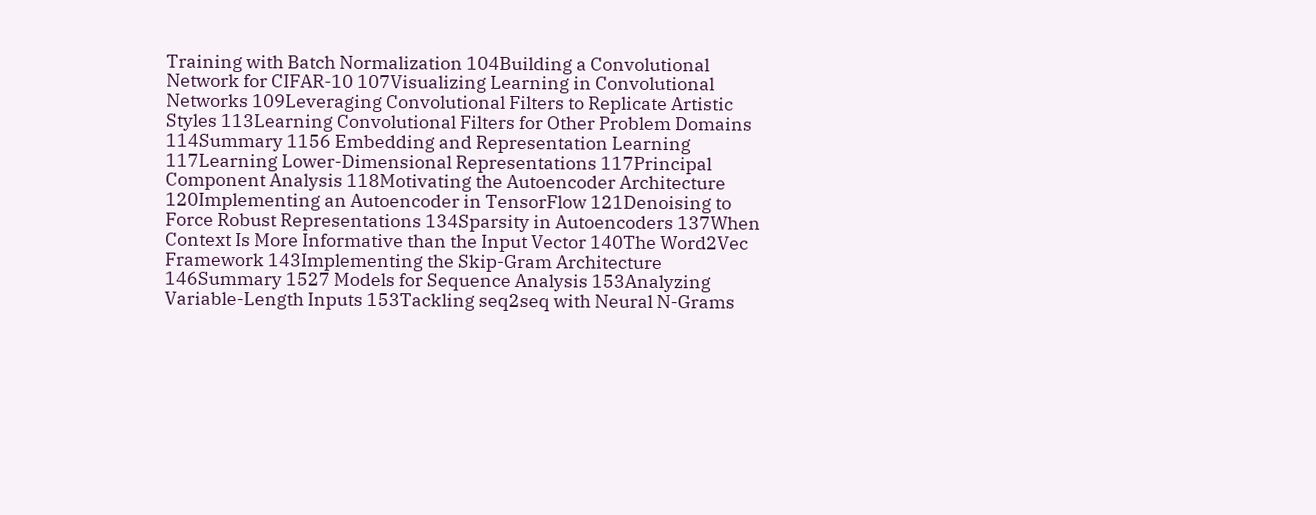Training with Batch Normalization 104Building a Convolutional Network for CIFAR-10 107Visualizing Learning in Convolutional Networks 109Leveraging Convolutional Filters to Replicate Artistic Styles 113Learning Convolutional Filters for Other Problem Domains 114Summary 1156 Embedding and Representation Learning 117Learning Lower-Dimensional Representations 117Principal Component Analysis 118Motivating the Autoencoder Architecture 120Implementing an Autoencoder in TensorFlow 121Denoising to Force Robust Representations 134Sparsity in Autoencoders 137When Context Is More Informative than the Input Vector 140The Word2Vec Framework 143Implementing the Skip-Gram Architecture 146Summary 1527 Models for Sequence Analysis 153Analyzing Variable-Length Inputs 153Tackling seq2seq with Neural N-Grams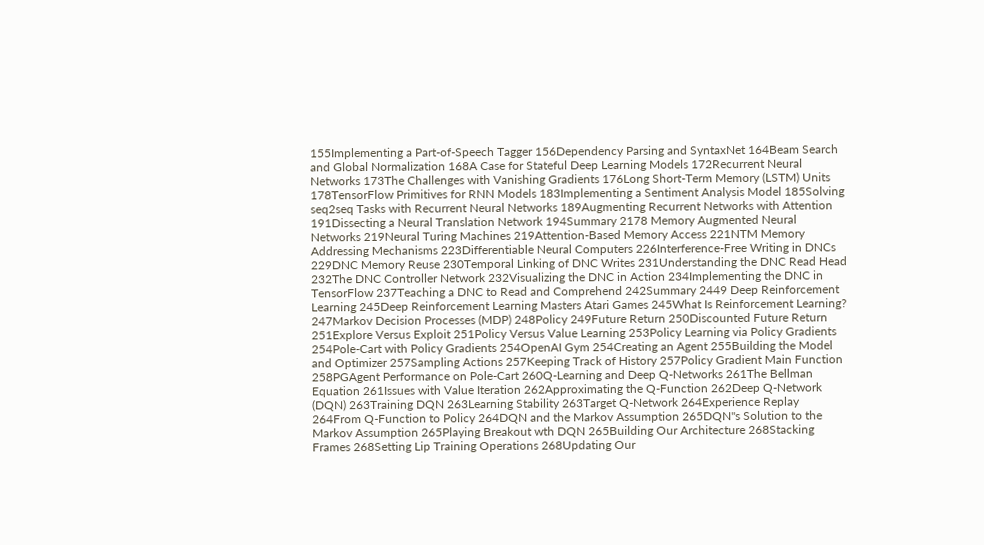155Implementing a Part-of-Speech Tagger 156Dependency Parsing and SyntaxNet 164Beam Search and Global Normalization 168A Case for Stateful Deep Learning Models 172Recurrent Neural Networks 173The Challenges with Vanishing Gradients 176Long Short-Term Memory (LSTM) Units 178TensorFlow Primitives for RNN Models 183Implementing a Sentiment Analysis Model 185Solving seq2seq Tasks with Recurrent Neural Networks 189Augmenting Recurrent Networks with Attention 191Dissecting a Neural Translation Network 194Summary 2178 Memory Augmented Neural Networks 219Neural Turing Machines 219Attention-Based Memory Access 221NTM Memory Addressing Mechanisms 223Differentiable Neural Computers 226Interference-Free Writing in DNCs 229DNC Memory Reuse 230Temporal Linking of DNC Writes 231Understanding the DNC Read Head 232The DNC Controller Network 232Visualizing the DNC in Action 234Implementing the DNC in TensorFlow 237Teaching a DNC to Read and Comprehend 242Summary 2449 Deep Reinforcement Learning 245Deep Reinforcement Learning Masters Atari Games 245What Is Reinforcement Learning? 247Markov Decision Processes (MDP) 248Policy 249Future Return 250Discounted Future Return 251Explore Versus Exploit 251Policy Versus Value Learning 253Policy Learning via Policy Gradients 254Pole-Cart with Policy Gradients 254OpenAI Gym 254Creating an Agent 255Building the Model and Optimizer 257Sampling Actions 257Keeping Track of History 257Policy Gradient Main Function 258PGAgent Performance on Pole-Cart 260Q-Learning and Deep Q-Networks 261The Bellman Equation 261Issues with Value Iteration 262Approximating the Q-Function 262Deep Q-Network (DQN) 263Training DQN 263Learning Stability 263Target Q-Network 264Experience Replay 264From Q-Function to Policy 264DQN and the Markov Assumption 265DQN"s Solution to the Markov Assumption 265Playing Breakout wth DQN 265Building Our Architecture 268Stacking Frames 268Setting Lip Training Operations 268Updating Our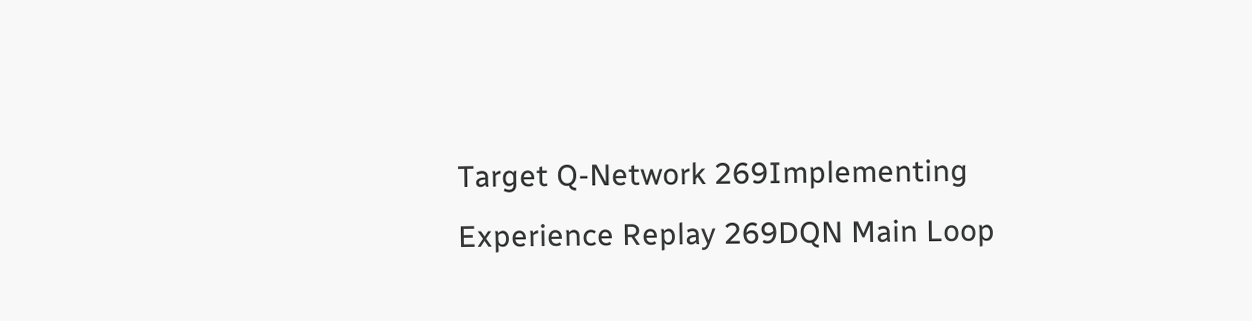Target Q-Network 269Implementing Experience Replay 269DQN Main Loop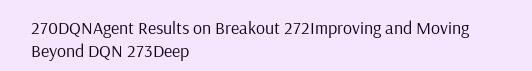270DQNAgent Results on Breakout 272Improving and Moving Beyond DQN 273Deep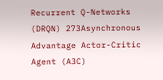Recurrent Q-Networks (DRQN) 273Asynchronous Advantage Actor-Critic Agent (A3C)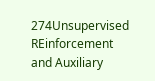274Unsupervised REinforcement and Auxiliary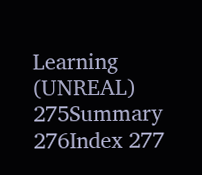Learning (UNREAL) 275Summary 276Index 277